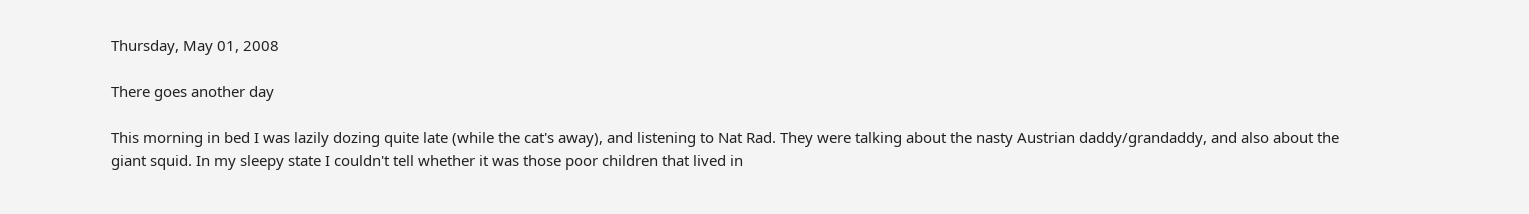Thursday, May 01, 2008

There goes another day

This morning in bed I was lazily dozing quite late (while the cat's away), and listening to Nat Rad. They were talking about the nasty Austrian daddy/grandaddy, and also about the giant squid. In my sleepy state I couldn't tell whether it was those poor children that lived in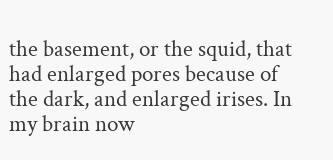the basement, or the squid, that had enlarged pores because of the dark, and enlarged irises. In my brain now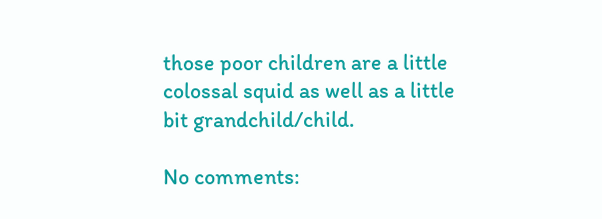those poor children are a little colossal squid as well as a little bit grandchild/child.

No comments: